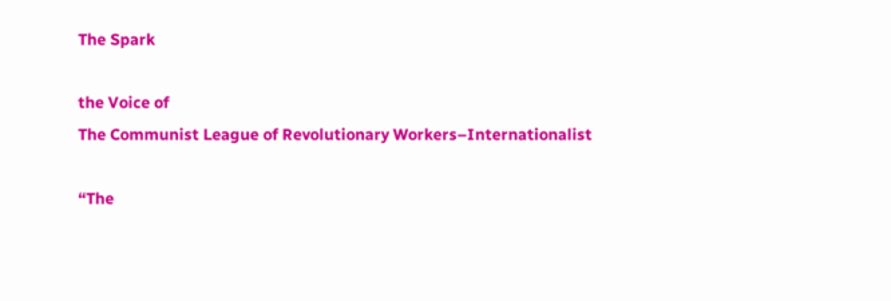The Spark

the Voice of
The Communist League of Revolutionary Workers–Internationalist

“The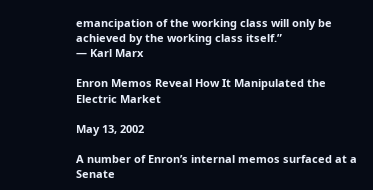emancipation of the working class will only be achieved by the working class itself.”
— Karl Marx

Enron Memos Reveal How It Manipulated the Electric Market

May 13, 2002

A number of Enron’s internal memos surfaced at a Senate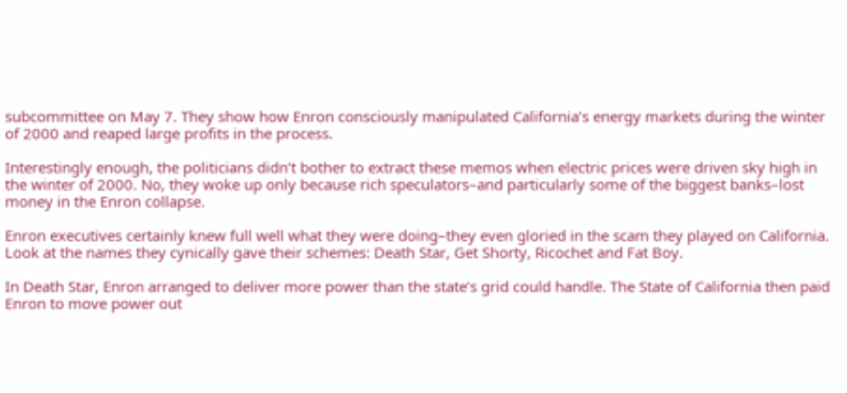subcommittee on May 7. They show how Enron consciously manipulated California’s energy markets during the winter of 2000 and reaped large profits in the process.

Interestingly enough, the politicians didn’t bother to extract these memos when electric prices were driven sky high in the winter of 2000. No, they woke up only because rich speculators–and particularly some of the biggest banks–lost money in the Enron collapse.

Enron executives certainly knew full well what they were doing–they even gloried in the scam they played on California. Look at the names they cynically gave their schemes: Death Star, Get Shorty, Ricochet and Fat Boy.

In Death Star, Enron arranged to deliver more power than the state’s grid could handle. The State of California then paid Enron to move power out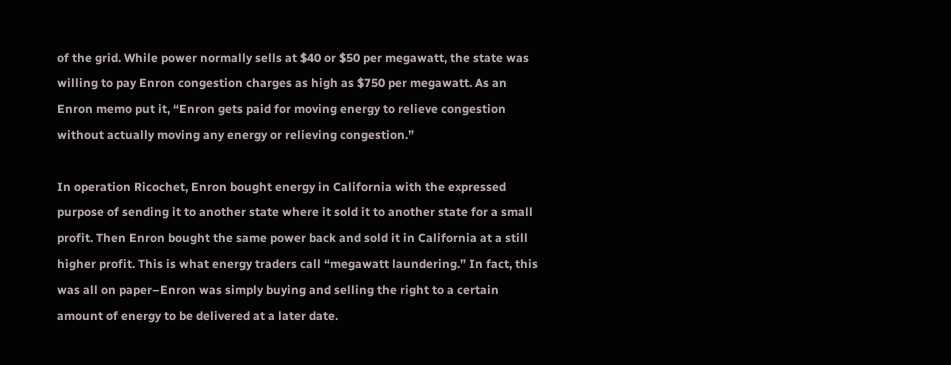of the grid. While power normally sells at $40 or $50 per megawatt, the state was willing to pay Enron congestion charges as high as $750 per megawatt. As an Enron memo put it, “Enron gets paid for moving energy to relieve congestion without actually moving any energy or relieving congestion.”

In operation Ricochet, Enron bought energy in California with the expressed purpose of sending it to another state where it sold it to another state for a small profit. Then Enron bought the same power back and sold it in California at a still higher profit. This is what energy traders call “megawatt laundering.” In fact, this was all on paper–Enron was simply buying and selling the right to a certain amount of energy to be delivered at a later date.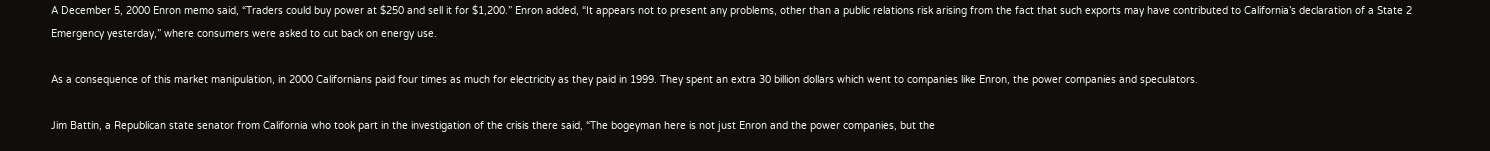A December 5, 2000 Enron memo said, “Traders could buy power at $250 and sell it for $1,200.” Enron added, “It appears not to present any problems, other than a public relations risk arising from the fact that such exports may have contributed to California’s declaration of a State 2 Emergency yesterday,” where consumers were asked to cut back on energy use.

As a consequence of this market manipulation, in 2000 Californians paid four times as much for electricity as they paid in 1999. They spent an extra 30 billion dollars which went to companies like Enron, the power companies and speculators.

Jim Battin, a Republican state senator from California who took part in the investigation of the crisis there said, “The bogeyman here is not just Enron and the power companies, but the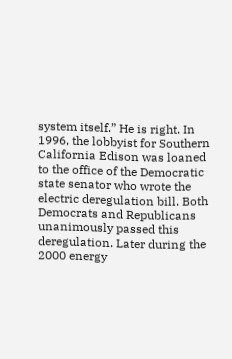system itself.” He is right. In 1996, the lobbyist for Southern California Edison was loaned to the office of the Democratic state senator who wrote the electric deregulation bill. Both Democrats and Republicans unanimously passed this deregulation. Later during the 2000 energy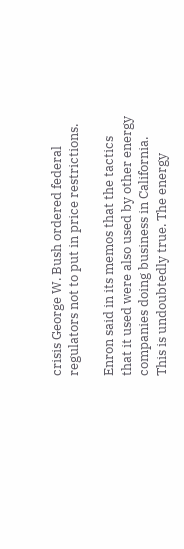crisis George W. Bush ordered federal regulators not to put in price restrictions.

Enron said in its memos that the tactics that it used were also used by other energy companies doing business in California. This is undoubtedly true. The energy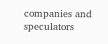companies and speculators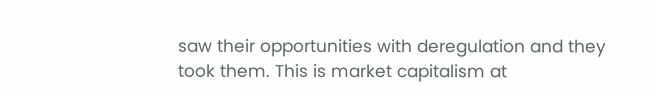saw their opportunities with deregulation and they took them. This is market capitalism at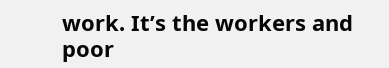work. It’s the workers and poor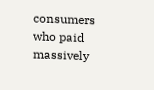consumers who paid massively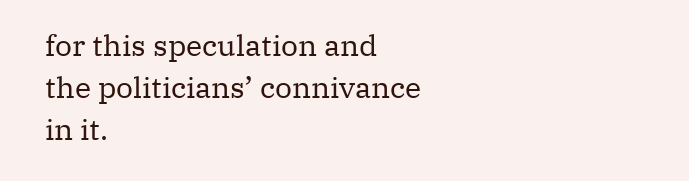for this speculation and the politicians’ connivance in it.